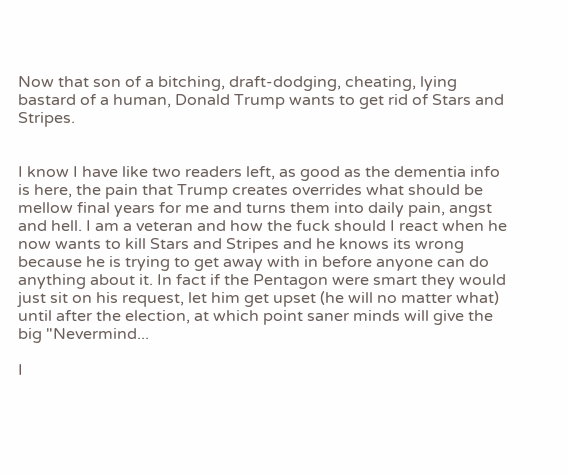Now that son of a bitching, draft-dodging, cheating, lying bastard of a human, Donald Trump wants to get rid of Stars and Stripes.


I know I have like two readers left, as good as the dementia info is here, the pain that Trump creates overrides what should be mellow final years for me and turns them into daily pain, angst and hell. I am a veteran and how the fuck should I react when he now wants to kill Stars and Stripes and he knows its wrong because he is trying to get away with in before anyone can do anything about it. In fact if the Pentagon were smart they would just sit on his request, let him get upset (he will no matter what) until after the election, at which point saner minds will give the big "Nevermind...

I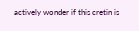actively wonder if this cretin is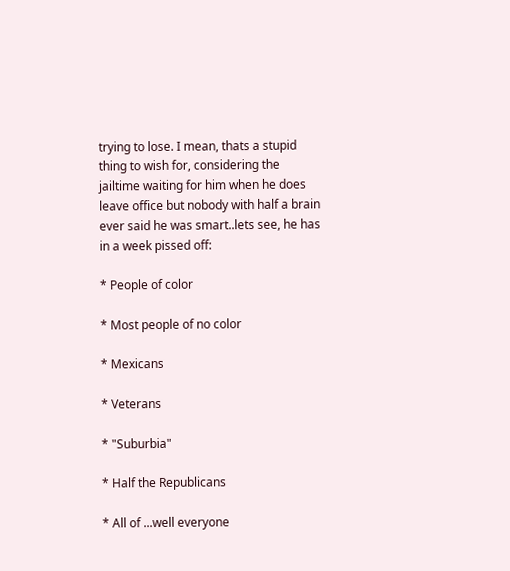trying to lose. I mean, thats a stupid thing to wish for, considering the jailtime waiting for him when he does leave office but nobody with half a brain ever said he was smart..lets see, he has in a week pissed off:

* People of color

* Most people of no color

* Mexicans

* Veterans

* "Suburbia"

* Half the Republicans

* All of ...well everyone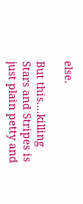else.

But this....killing Stars and Stripes is just plain petty and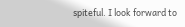spiteful. I look forward to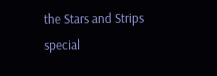the Stars and Strips special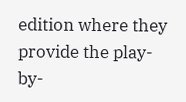edition where they provide the play-by-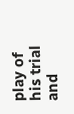play of his trial and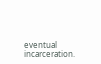eventual incarceration.